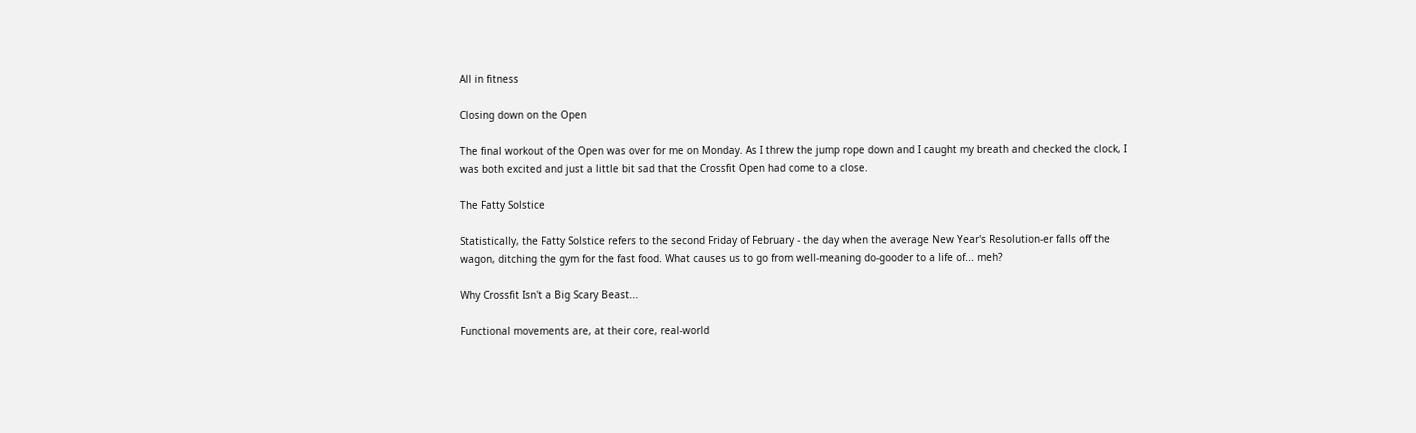All in fitness

Closing down on the Open

The final workout of the Open was over for me on Monday. As I threw the jump rope down and I caught my breath and checked the clock, I was both excited and just a little bit sad that the Crossfit Open had come to a close.

The Fatty Solstice

Statistically, the Fatty Solstice refers to the second Friday of February - the day when the average New Year's Resolution-er falls off the wagon, ditching the gym for the fast food. What causes us to go from well-meaning do-gooder to a life of... meh?

Why Crossfit Isn't a Big Scary Beast...

Functional movements are, at their core, real-world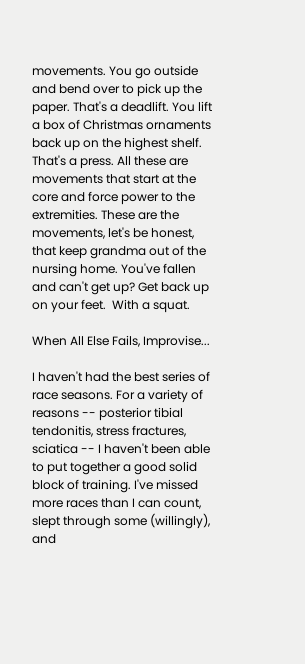movements. You go outside and bend over to pick up the paper. That's a deadlift. You lift a box of Christmas ornaments back up on the highest shelf. That's a press. All these are movements that start at the core and force power to the extremities. These are the movements, let's be honest, that keep grandma out of the nursing home. You've fallen and can't get up? Get back up on your feet.  With a squat.

When All Else Fails, Improvise...

I haven't had the best series of race seasons. For a variety of reasons -- posterior tibial tendonitis, stress fractures, sciatica -- I haven't been able to put together a good solid block of training. I've missed more races than I can count, slept through some (willingly), and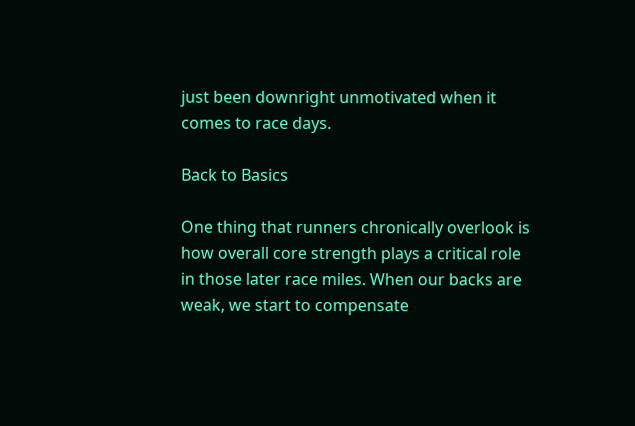just been downright unmotivated when it comes to race days.

Back to Basics

One thing that runners chronically overlook is how overall core strength plays a critical role in those later race miles. When our backs are weak, we start to compensate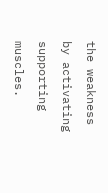the weakness by activating supporting muscles.